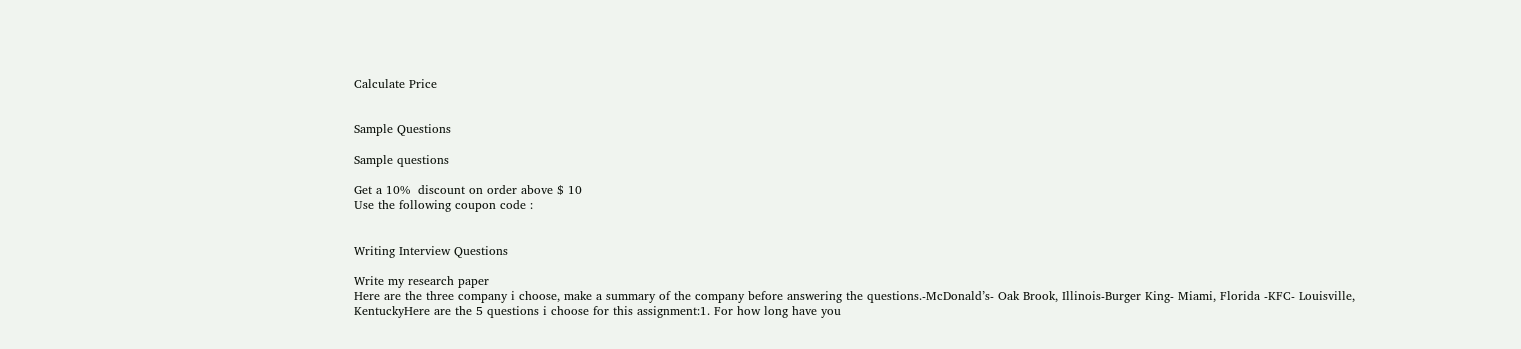Calculate Price


Sample Questions

Sample questions

Get a 10%  discount on order above $ 10
Use the following coupon code :


Writing Interview Questions

Write my research paper
Here are the three company i choose, make a summary of the company before answering the questions.-McDonald’s- Oak Brook, Illinois-Burger King- Miami, Florida -KFC- Louisville, KentuckyHere are the 5 questions i choose for this assignment:1. For how long have you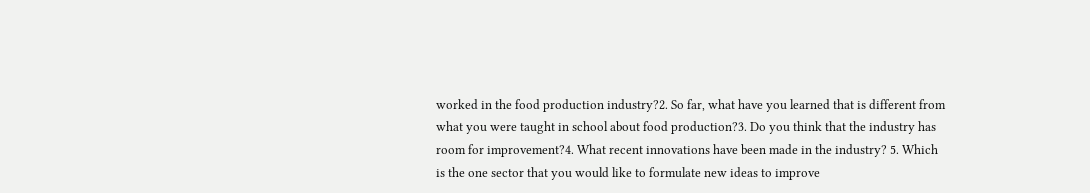worked in the food production industry?2. So far, what have you learned that is different from what you were taught in school about food production?3. Do you think that the industry has room for improvement?4. What recent innovations have been made in the industry? 5. Which is the one sector that you would like to formulate new ideas to improve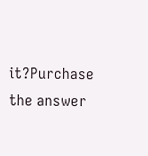it?Purchase the answer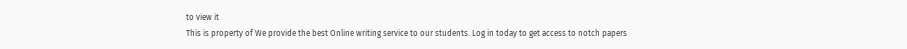to view it
This is property of We provide the best Online writing service to our students. Log in today to get access to notch papers